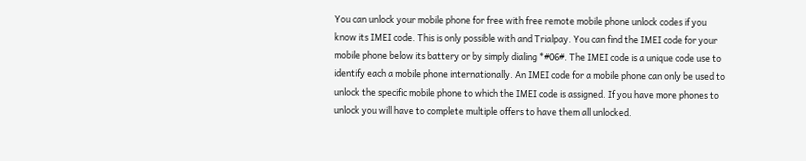You can unlock your mobile phone for free with free remote mobile phone unlock codes if you know its IMEI code. This is only possible with and Trialpay. You can find the IMEI code for your mobile phone below its battery or by simply dialing *#06#. The IMEI code is a unique code use to identify each a mobile phone internationally. An IMEI code for a mobile phone can only be used to unlock the specific mobile phone to which the IMEI code is assigned. If you have more phones to unlock you will have to complete multiple offers to have them all unlocked.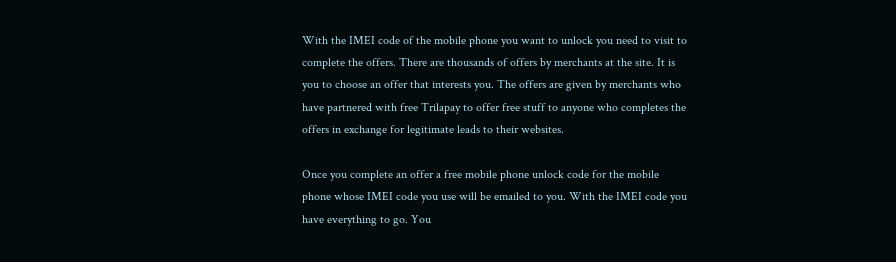With the IMEI code of the mobile phone you want to unlock you need to visit to complete the offers. There are thousands of offers by merchants at the site. It is you to choose an offer that interests you. The offers are given by merchants who have partnered with free Trilapay to offer free stuff to anyone who completes the offers in exchange for legitimate leads to their websites.

Once you complete an offer a free mobile phone unlock code for the mobile phone whose IMEI code you use will be emailed to you. With the IMEI code you have everything to go. You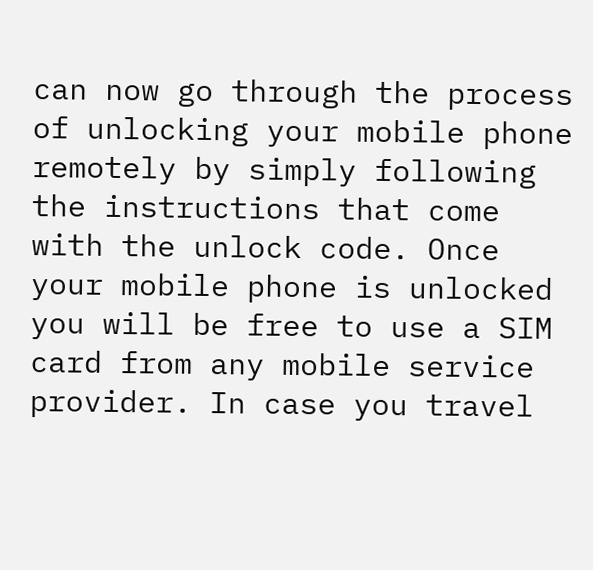can now go through the process of unlocking your mobile phone remotely by simply following the instructions that come with the unlock code. Once your mobile phone is unlocked you will be free to use a SIM card from any mobile service provider. In case you travel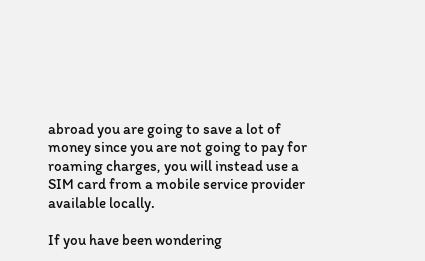abroad you are going to save a lot of money since you are not going to pay for roaming charges, you will instead use a SIM card from a mobile service provider available locally.

If you have been wondering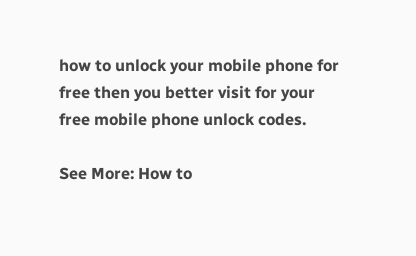how to unlock your mobile phone for free then you better visit for your free mobile phone unlock codes.

See More: How to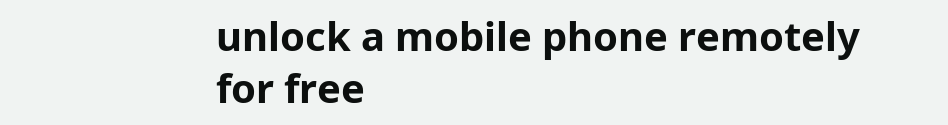unlock a mobile phone remotely for free